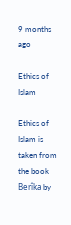9 months ago

Ethics of Islam

Ethics of Islam is taken from the book Berîka by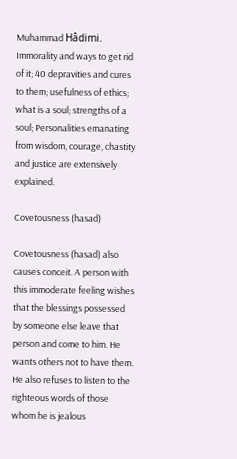Muhammad Hâdimi. Immorality and ways to get rid of it; 40 depravities and cures to them; usefulness of ethics; what is a soul; strengths of a soul; Personalities emanating from wisdom, courage, chastity and justice are extensively explained.

Covetousness (hasad)

Covetousness (hasad) also causes conceit. A person with this immoderate feeling wishes that the blessings possessed by someone else leave that person and come to him. He wants others not to have them. He also refuses to listen to the righteous words of those whom he is jealous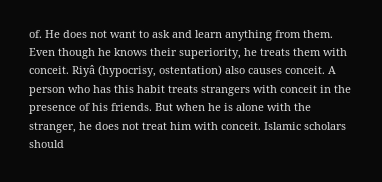of. He does not want to ask and learn anything from them. Even though he knows their superiority, he treats them with conceit. Riyâ (hypocrisy, ostentation) also causes conceit. A person who has this habit treats strangers with conceit in the presence of his friends. But when he is alone with the stranger, he does not treat him with conceit. Islamic scholars should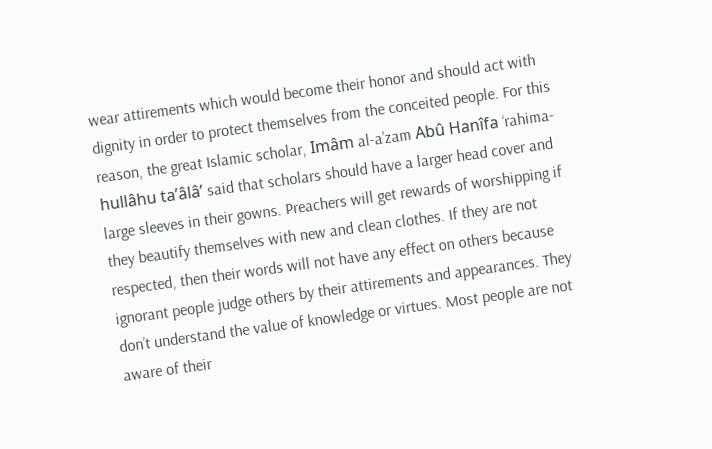wear attirements which would become their honor and should act with dignity in order to protect themselves from the conceited people. For this reason, the great Islamic scholar, Imâm al-a’zam Abû Hanîfa ‘rahima-hullâhu ta’âlâ’ said that scholars should have a larger head cover and large sleeves in their gowns. Preachers will get rewards of worshipping if they beautify themselves with new and clean clothes. If they are not respected, then their words will not have any effect on others because ignorant people judge others by their attirements and appearances. They don’t understand the value of knowledge or virtues. Most people are not aware of their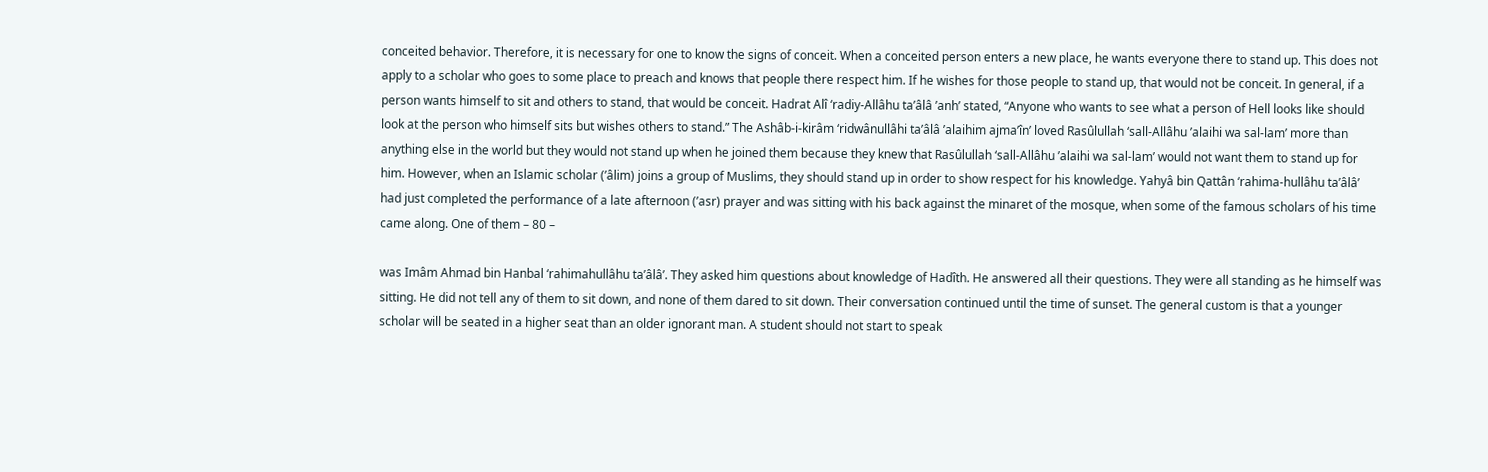conceited behavior. Therefore, it is necessary for one to know the signs of conceit. When a conceited person enters a new place, he wants everyone there to stand up. This does not apply to a scholar who goes to some place to preach and knows that people there respect him. If he wishes for those people to stand up, that would not be conceit. In general, if a person wants himself to sit and others to stand, that would be conceit. Hadrat Alî ‘radiy-Allâhu ta’âlâ ’anh’ stated, “Anyone who wants to see what a person of Hell looks like should look at the person who himself sits but wishes others to stand.” The Ashâb-i-kirâm ‘ridwânullâhi ta’âlâ ’alaihim ajma’în’ loved Rasûlullah ‘sall-Allâhu ’alaihi wa sal-lam’ more than anything else in the world but they would not stand up when he joined them because they knew that Rasûlullah ‘sall-Allâhu ’alaihi wa sal-lam’ would not want them to stand up for him. However, when an Islamic scholar (’âlim) joins a group of Muslims, they should stand up in order to show respect for his knowledge. Yahyâ bin Qattân ‘rahima-hullâhu ta’âlâ’ had just completed the performance of a late afternoon (’asr) prayer and was sitting with his back against the minaret of the mosque, when some of the famous scholars of his time came along. One of them – 80 –

was Imâm Ahmad bin Hanbal ‘rahimahullâhu ta’âlâ’. They asked him questions about knowledge of Hadîth. He answered all their questions. They were all standing as he himself was sitting. He did not tell any of them to sit down, and none of them dared to sit down. Their conversation continued until the time of sunset. The general custom is that a younger scholar will be seated in a higher seat than an older ignorant man. A student should not start to speak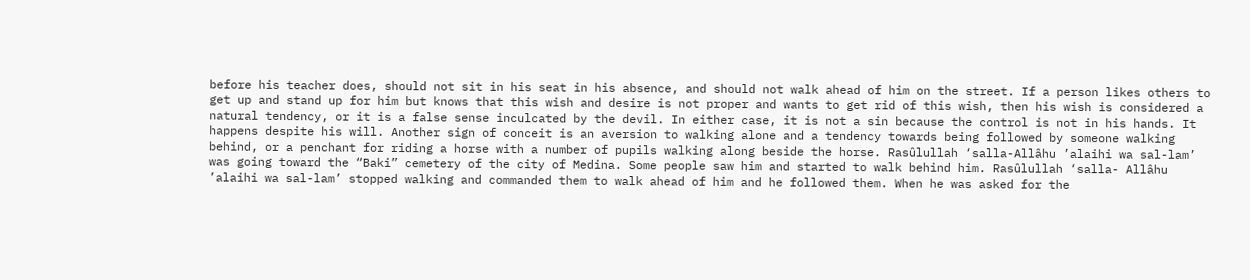before his teacher does, should not sit in his seat in his absence, and should not walk ahead of him on the street. If a person likes others to get up and stand up for him but knows that this wish and desire is not proper and wants to get rid of this wish, then his wish is considered a natural tendency, or it is a false sense inculcated by the devil. In either case, it is not a sin because the control is not in his hands. It happens despite his will. Another sign of conceit is an aversion to walking alone and a tendency towards being followed by someone walking behind, or a penchant for riding a horse with a number of pupils walking along beside the horse. Rasûlullah ‘salla-Allâhu ’alaihi wa sal-lam’ was going toward the “Baki” cemetery of the city of Medina. Some people saw him and started to walk behind him. Rasûlullah ‘salla- Allâhu ’alaihi wa sal-lam’ stopped walking and commanded them to walk ahead of him and he followed them. When he was asked for the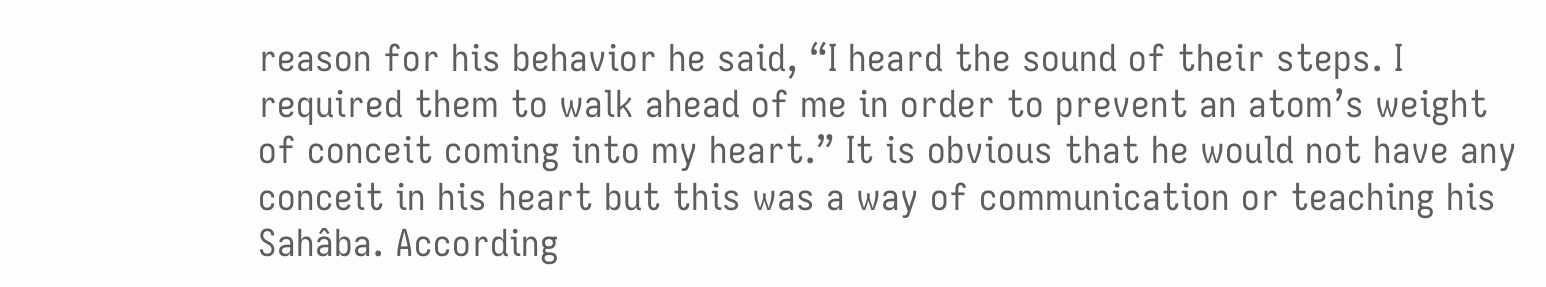reason for his behavior he said, “I heard the sound of their steps. I required them to walk ahead of me in order to prevent an atom’s weight of conceit coming into my heart.” It is obvious that he would not have any conceit in his heart but this was a way of communication or teaching his Sahâba. According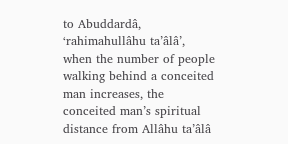to Abuddardâ, ‘rahimahullâhu ta’âlâ’, when the number of people walking behind a conceited man increases, the conceited man’s spiritual distance from Allâhu ta’âlâ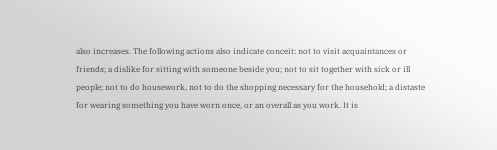also increases. The following actions also indicate conceit: not to visit acquaintances or friends; a dislike for sitting with someone beside you; not to sit together with sick or ill people; not to do housework, not to do the shopping necessary for the household; a distaste for wearing something you have worn once, or an overall as you work. It is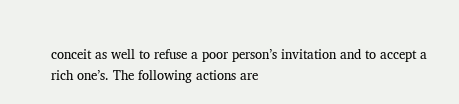conceit as well to refuse a poor person’s invitation and to accept a rich one’s. The following actions are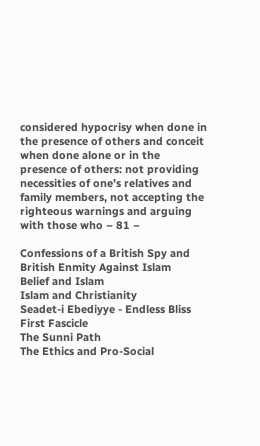considered hypocrisy when done in the presence of others and conceit when done alone or in the presence of others: not providing necessities of one’s relatives and family members, not accepting the righteous warnings and arguing with those who – 81 –

Confessions of a British Spy and British Enmity Against Islam
Belief and Islam
Islam and Christianity
Seadet-i Ebediyye - Endless Bliss First Fascicle
The Sunni Path
The Ethics and Pro-Social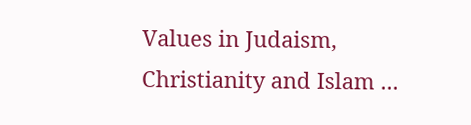Values in Judaism, Christianity and Islam ...